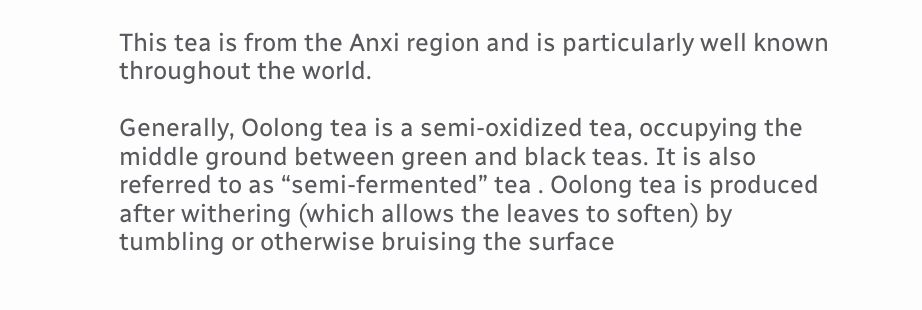This tea is from the Anxi region and is particularly well known throughout the world.

Generally, Oolong tea is a semi-oxidized tea, occupying the middle ground between green and black teas. It is also referred to as “semi-fermented” tea . Oolong tea is produced after withering (which allows the leaves to soften) by tumbling or otherwise bruising the surface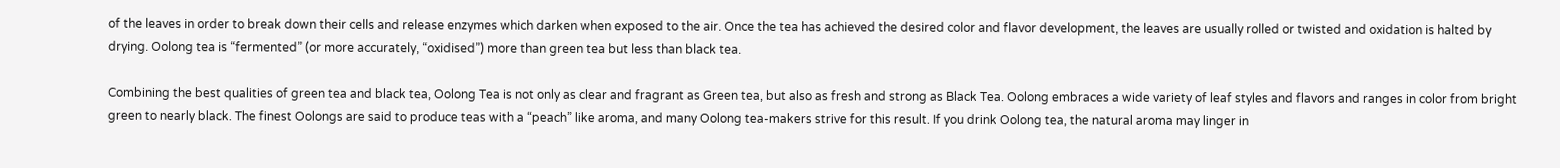of the leaves in order to break down their cells and release enzymes which darken when exposed to the air. Once the tea has achieved the desired color and flavor development, the leaves are usually rolled or twisted and oxidation is halted by drying. Oolong tea is “fermented” (or more accurately, “oxidised”) more than green tea but less than black tea.

Combining the best qualities of green tea and black tea, Oolong Tea is not only as clear and fragrant as Green tea, but also as fresh and strong as Black Tea. Oolong embraces a wide variety of leaf styles and flavors and ranges in color from bright green to nearly black. The finest Oolongs are said to produce teas with a “peach” like aroma, and many Oolong tea-makers strive for this result. If you drink Oolong tea, the natural aroma may linger in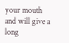your mouth and will give a long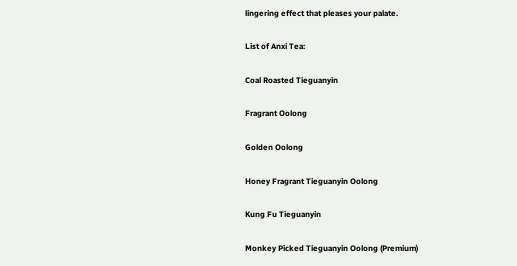lingering effect that pleases your palate.

List of Anxi Tea:

Coal Roasted Tieguanyin

Fragrant Oolong

Golden Oolong

Honey Fragrant Tieguanyin Oolong

Kung Fu Tieguanyin

Monkey Picked Tieguanyin Oolong (Premium)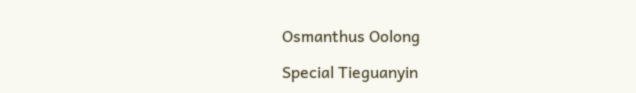Osmanthus Oolong

Special Tieguanyin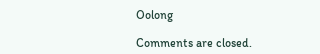Oolong

Comments are closed.